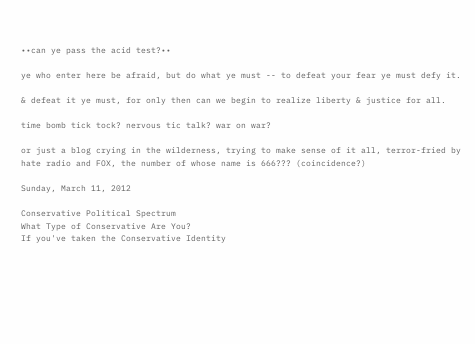••can ye pass the acid test?••

ye who enter here be afraid, but do what ye must -- to defeat your fear ye must defy it.

& defeat it ye must, for only then can we begin to realize liberty & justice for all.

time bomb tick tock? nervous tic talk? war on war?

or just a blog crying in the wilderness, trying to make sense of it all, terror-fried by hate radio and FOX, the number of whose name is 666??? (coincidence?)

Sunday, March 11, 2012

Conservative Political Spectrum
What Type of Conservative Are You?
If you've taken the Conservative Identity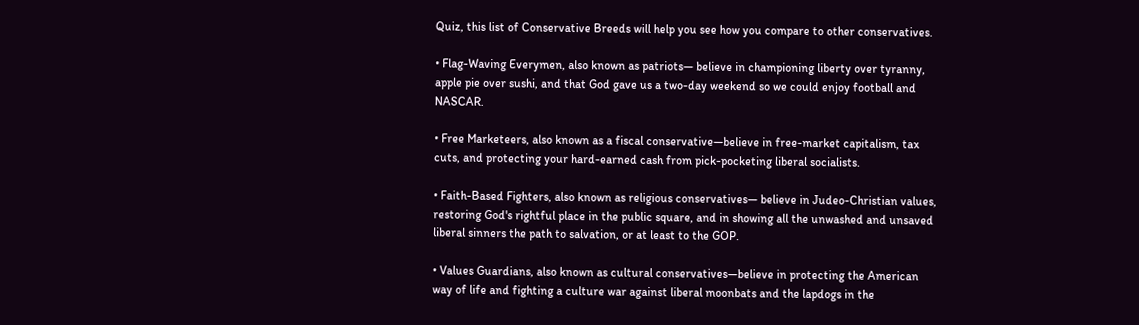Quiz, this list of Conservative Breeds will help you see how you compare to other conservatives.

• Flag-Waving Everymen, also known as patriots— believe in championing liberty over tyranny, apple pie over sushi, and that God gave us a two-day weekend so we could enjoy football and NASCAR.

• Free Marketeers, also known as a fiscal conservative—believe in free-market capitalism, tax cuts, and protecting your hard-earned cash from pick-pocketing liberal socialists.

• Faith-Based Fighters, also known as religious conservatives— believe in Judeo-Christian values, restoring God's rightful place in the public square, and in showing all the unwashed and unsaved liberal sinners the path to salvation, or at least to the GOP.

• Values Guardians, also known as cultural conservatives—believe in protecting the American way of life and fighting a culture war against liberal moonbats and the lapdogs in the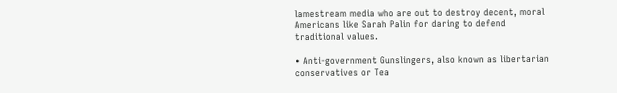lamestream media who are out to destroy decent, moral Americans like Sarah Palin for daring to defend traditional values.

• Anti-government Gunslingers, also known as libertarian conservatives or Tea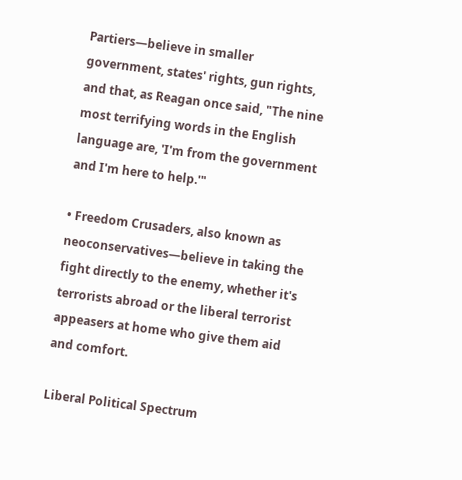Partiers—believe in smaller government, states' rights, gun rights, and that, as Reagan once said, "The nine most terrifying words in the English language are, 'I'm from the government and I'm here to help.'"

• Freedom Crusaders, also known as neoconservatives—believe in taking the fight directly to the enemy, whether it's terrorists abroad or the liberal terrorist appeasers at home who give them aid and comfort.

Liberal Political Spectrum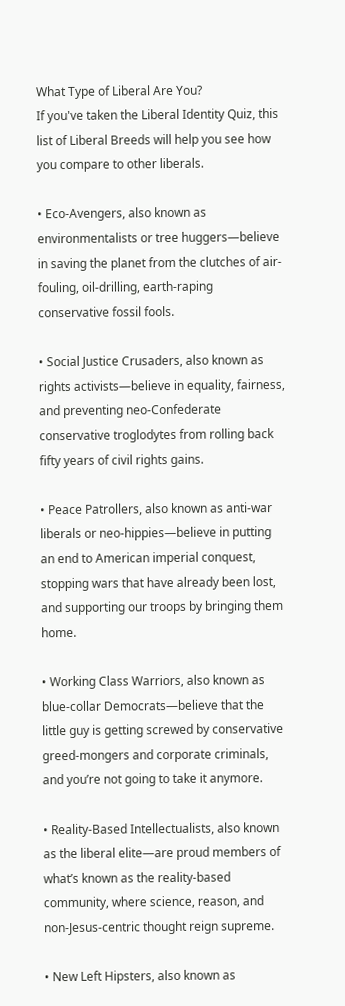What Type of Liberal Are You?
If you've taken the Liberal Identity Quiz, this list of Liberal Breeds will help you see how you compare to other liberals.

• Eco-Avengers, also known as environmentalists or tree huggers—believe in saving the planet from the clutches of air-fouling, oil-drilling, earth-raping conservative fossil fools.

• Social Justice Crusaders, also known as rights activists—believe in equality, fairness, and preventing neo-Confederate conservative troglodytes from rolling back fifty years of civil rights gains.

• Peace Patrollers, also known as anti-war liberals or neo-hippies—believe in putting an end to American imperial conquest, stopping wars that have already been lost, and supporting our troops by bringing them home.

• Working Class Warriors, also known as blue-collar Democrats—believe that the little guy is getting screwed by conservative greed-mongers and corporate criminals, and you’re not going to take it anymore.

• Reality-Based Intellectualists, also known as the liberal elite—are proud members of what’s known as the reality-based community, where science, reason, and non-Jesus-centric thought reign supreme.

• New Left Hipsters, also known as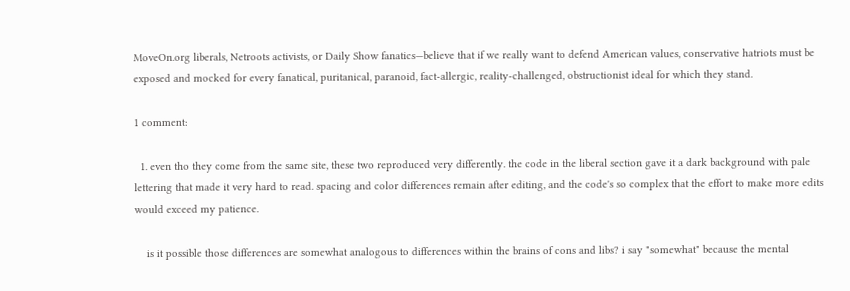MoveOn.org liberals, Netroots activists, or Daily Show fanatics—believe that if we really want to defend American values, conservative hatriots must be exposed and mocked for every fanatical, puritanical, paranoid, fact-allergic, reality-challenged, obstructionist ideal for which they stand.

1 comment:

  1. even tho they come from the same site, these two reproduced very differently. the code in the liberal section gave it a dark background with pale lettering that made it very hard to read. spacing and color differences remain after editing, and the code's so complex that the effort to make more edits would exceed my patience.

    is it possible those differences are somewhat analogous to differences within the brains of cons and libs? i say "somewhat" because the mental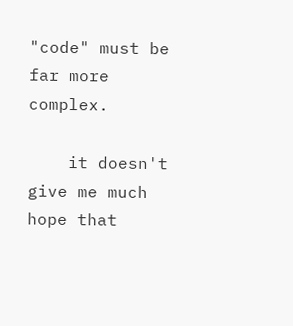"code" must be far more complex.

    it doesn't give me much hope that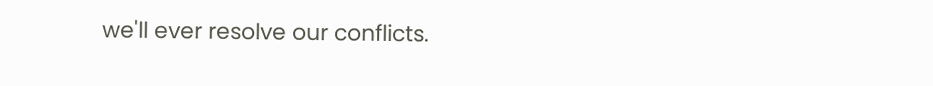we'll ever resolve our conflicts.